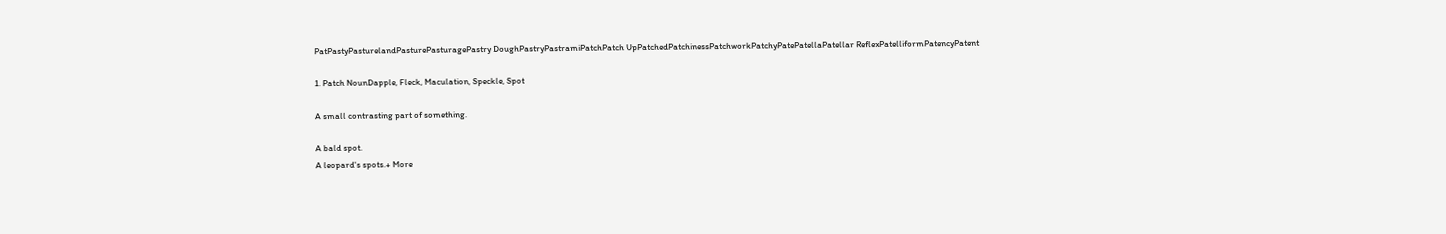PatPastyPasturelandPasturePasturagePastry DoughPastryPastramiPatchPatch UpPatchedPatchinessPatchworkPatchyPatePatellaPatellar ReflexPatelliformPatencyPatent

1. Patch NounDapple, Fleck, Maculation, Speckle, Spot

A small contrasting part of something.

A bald spot.
A leopard's spots.+ More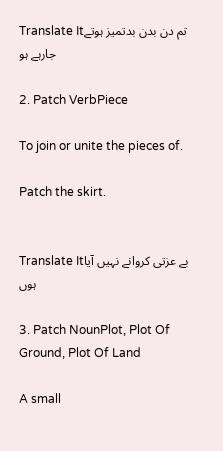Translate Itتم دن بدن بدتمیز ہوتے جارہے ہو

2. Patch VerbPiece

To join or unite the pieces of.

Patch the skirt.


Translate Itبے عزتی کروانے نہیں آیا ہوں

3. Patch NounPlot, Plot Of Ground, Plot Of Land

A small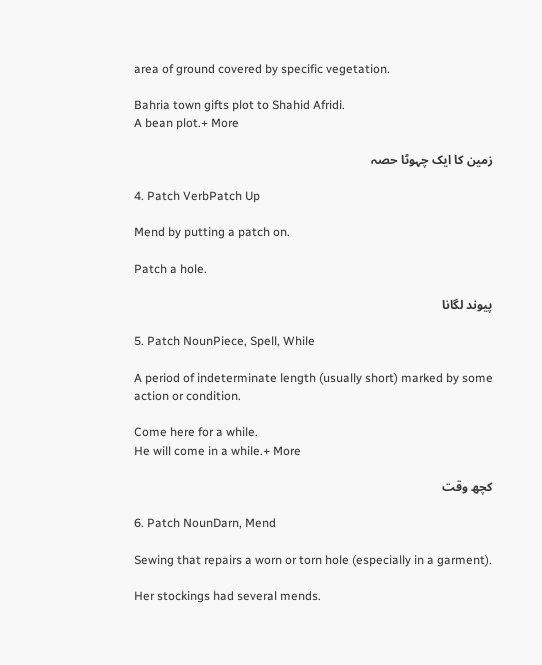area of ground covered by specific vegetation.

Bahria town gifts plot to Shahid Afridi.
A bean plot.+ More

زمین کا ایک چہوٹا حصہ

4. Patch VerbPatch Up

Mend by putting a patch on.

Patch a hole.

پیوند لگانا

5. Patch NounPiece, Spell, While

A period of indeterminate length (usually short) marked by some action or condition.

Come here for a while.
He will come in a while.+ More

کچھ وقت

6. Patch NounDarn, Mend

Sewing that repairs a worn or torn hole (especially in a garment).

Her stockings had several mends.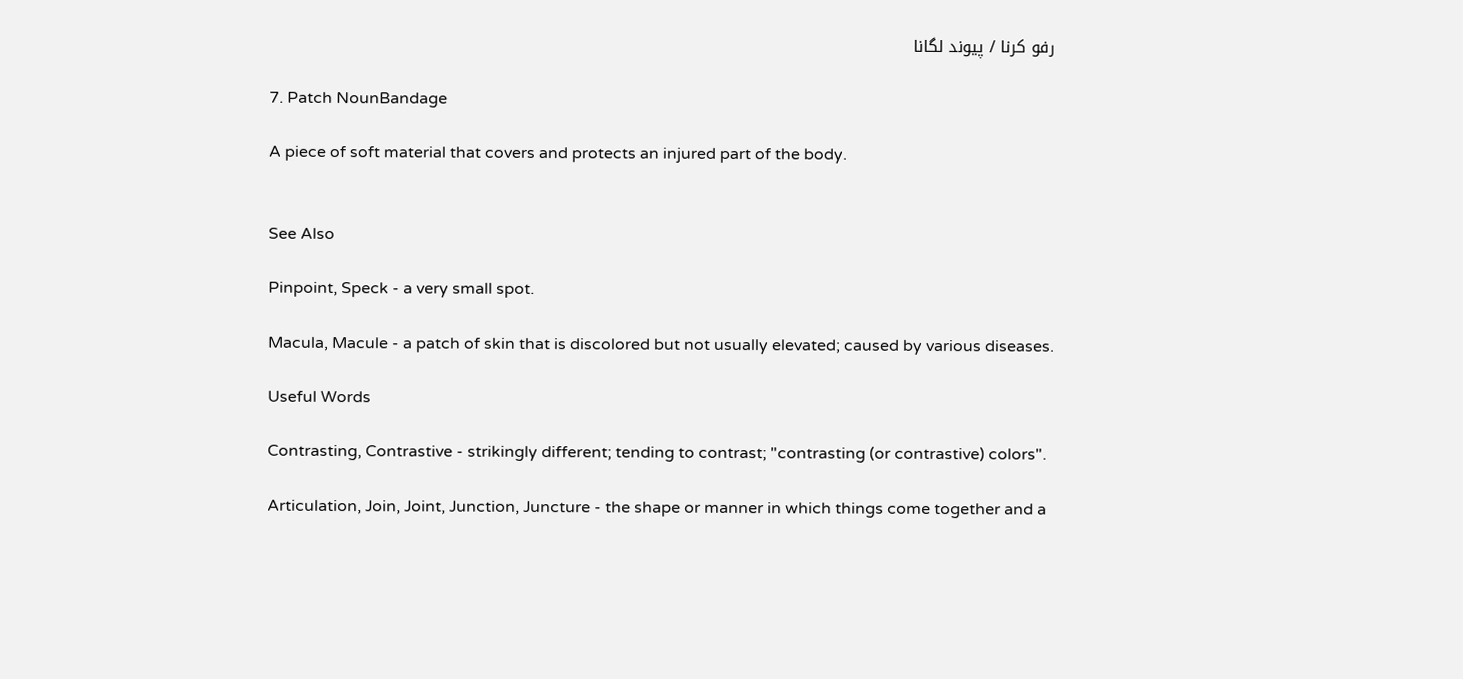رفو کرنا / پیوند لگانا

7. Patch NounBandage

A piece of soft material that covers and protects an injured part of the body.


See Also

Pinpoint, Speck - a very small spot.

Macula, Macule - a patch of skin that is discolored but not usually elevated; caused by various diseases.

Useful Words

Contrasting, Contrastive - strikingly different; tending to contrast; "contrasting (or contrastive) colors".

Articulation, Join, Joint, Junction, Juncture - the shape or manner in which things come together and a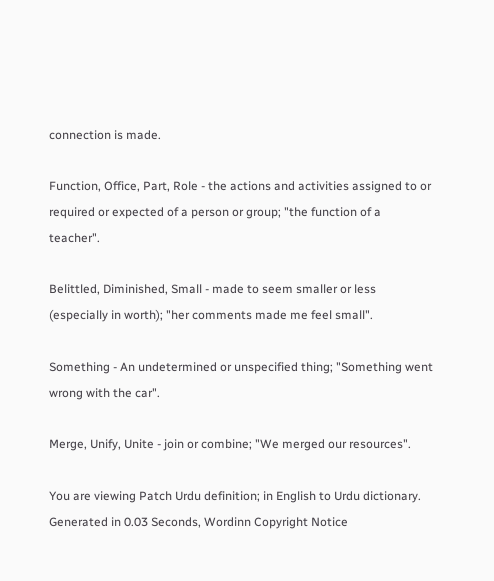connection is made.

Function, Office, Part, Role - the actions and activities assigned to or required or expected of a person or group; "the function of a teacher".

Belittled, Diminished, Small - made to seem smaller or less (especially in worth); "her comments made me feel small".

Something - An undetermined or unspecified thing; "Something went wrong with the car".

Merge, Unify, Unite - join or combine; "We merged our resources".

You are viewing Patch Urdu definition; in English to Urdu dictionary.
Generated in 0.03 Seconds, Wordinn Copyright Notice